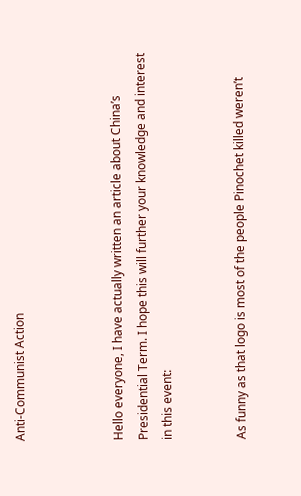Anti-Communist Action



Hello everyone, I have actually written an article about China’s Presidential Term. I hope this will further your knowledge and interest in this event:


As funny as that logo is most of the people Pinochet killed weren’t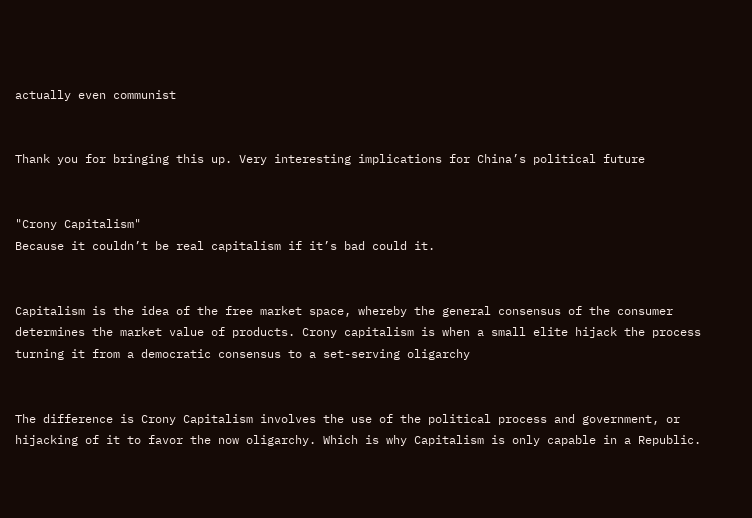actually even communist


Thank you for bringing this up. Very interesting implications for China’s political future


"Crony Capitalism"
Because it couldn’t be real capitalism if it’s bad could it.


Capitalism is the idea of the free market space, whereby the general consensus of the consumer determines the market value of products. Crony capitalism is when a small elite hijack the process turning it from a democratic consensus to a set-serving oligarchy


The difference is Crony Capitalism involves the use of the political process and government, or hijacking of it to favor the now oligarchy. Which is why Capitalism is only capable in a Republic.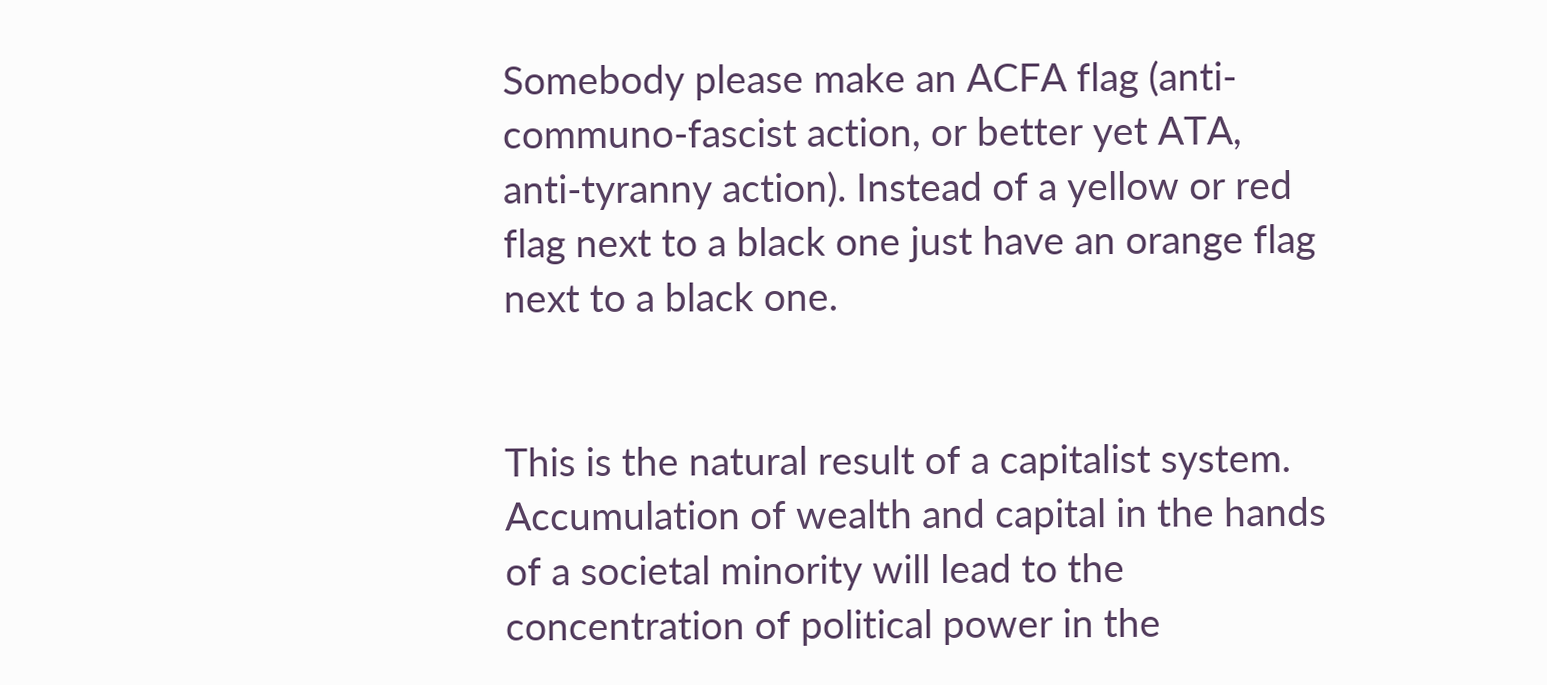Somebody please make an ACFA flag (anti-communo-fascist action, or better yet ATA, anti-tyranny action). Instead of a yellow or red flag next to a black one just have an orange flag next to a black one.


This is the natural result of a capitalist system. Accumulation of wealth and capital in the hands of a societal minority will lead to the concentration of political power in the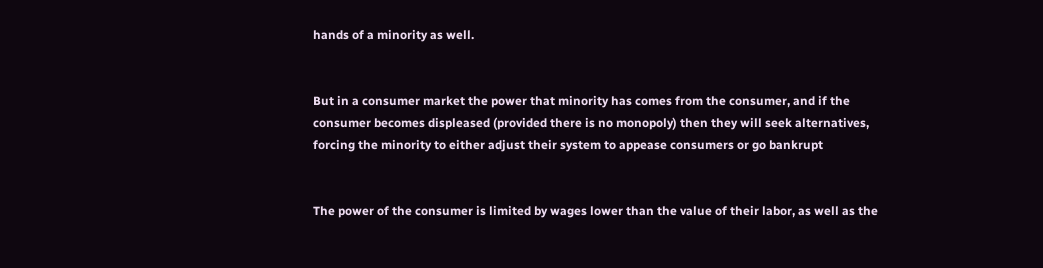hands of a minority as well.


But in a consumer market the power that minority has comes from the consumer, and if the consumer becomes displeased (provided there is no monopoly) then they will seek alternatives, forcing the minority to either adjust their system to appease consumers or go bankrupt


The power of the consumer is limited by wages lower than the value of their labor, as well as the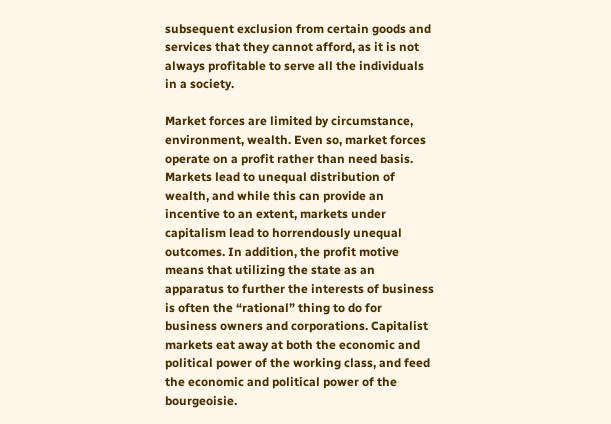subsequent exclusion from certain goods and services that they cannot afford, as it is not always profitable to serve all the individuals in a society.

Market forces are limited by circumstance, environment, wealth. Even so, market forces operate on a profit rather than need basis. Markets lead to unequal distribution of wealth, and while this can provide an incentive to an extent, markets under capitalism lead to horrendously unequal outcomes. In addition, the profit motive means that utilizing the state as an apparatus to further the interests of business is often the “rational” thing to do for business owners and corporations. Capitalist markets eat away at both the economic and political power of the working class, and feed the economic and political power of the bourgeoisie.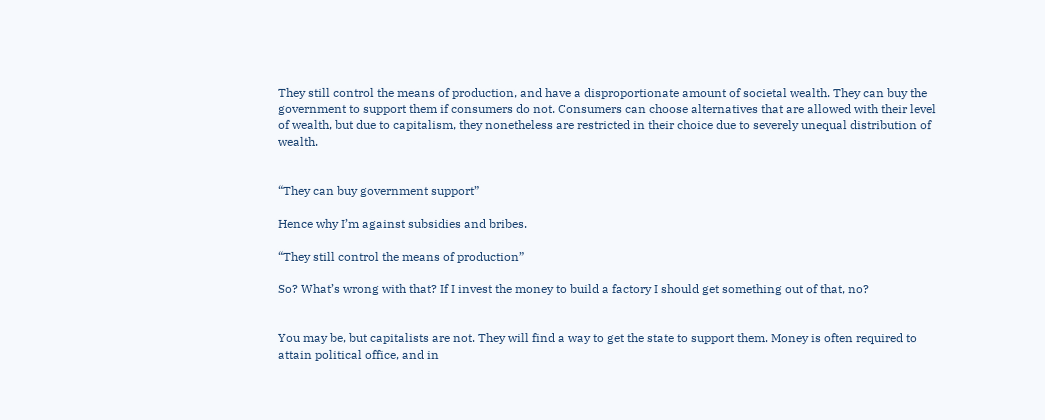They still control the means of production, and have a disproportionate amount of societal wealth. They can buy the government to support them if consumers do not. Consumers can choose alternatives that are allowed with their level of wealth, but due to capitalism, they nonetheless are restricted in their choice due to severely unequal distribution of wealth.


“They can buy government support”

Hence why I’m against subsidies and bribes.

“They still control the means of production”

So? What’s wrong with that? If I invest the money to build a factory I should get something out of that, no?


You may be, but capitalists are not. They will find a way to get the state to support them. Money is often required to attain political office, and in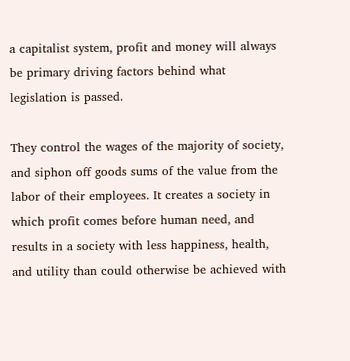a capitalist system, profit and money will always be primary driving factors behind what legislation is passed.

They control the wages of the majority of society, and siphon off goods sums of the value from the labor of their employees. It creates a society in which profit comes before human need, and results in a society with less happiness, health, and utility than could otherwise be achieved with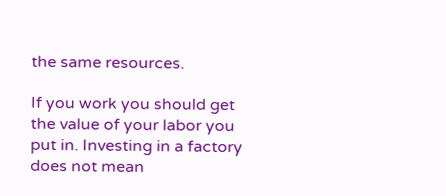the same resources.

If you work you should get the value of your labor you put in. Investing in a factory does not mean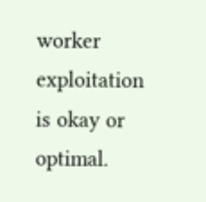worker exploitation is okay or optimal.